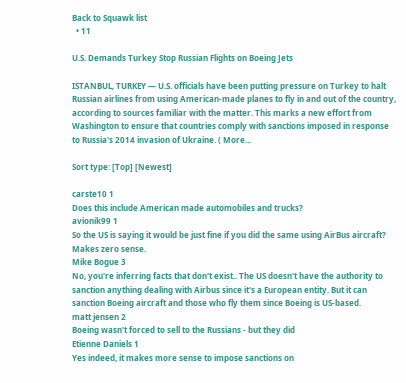Back to Squawk list
  • 11

U.S. Demands Turkey Stop Russian Flights on Boeing Jets

ISTANBUL, TURKEY — U.S. officials have been putting pressure on Turkey to halt Russian airlines from using American-made planes to fly in and out of the country, according to sources familiar with the matter. This marks a new effort from Washington to ensure that countries comply with sanctions imposed in response to Russia's 2014 invasion of Ukraine. ( More...

Sort type: [Top] [Newest]

carste10 1
Does this include American made automobiles and trucks?
avionik99 1
So the US is saying it would be just fine if you did the same using AirBus aircraft? Makes zero sense.
Mike Bogue 3
No, you're inferring facts that don't exist.. The US doesn't have the authority to sanction anything dealing with Airbus since it's a European entity. But it can sanction Boeing aircraft and those who fly them since Boeing is US-based.
matt jensen 2
Boeing wasn't forced to sell to the Russians - but they did
Etienne Daniels 1
Yes indeed, it makes more sense to impose sanctions on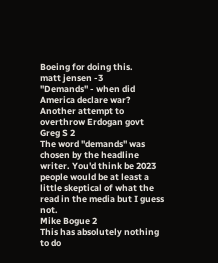Boeing for doing this.
matt jensen -3
"Demands" - when did America declare war? Another attempt to overthrow Erdogan govt
Greg S 2
The word "demands" was chosen by the headline writer. You'd think be 2023 people would be at least a little skeptical of what the read in the media but I guess not.
Mike Bogue 2
This has absolutely nothing to do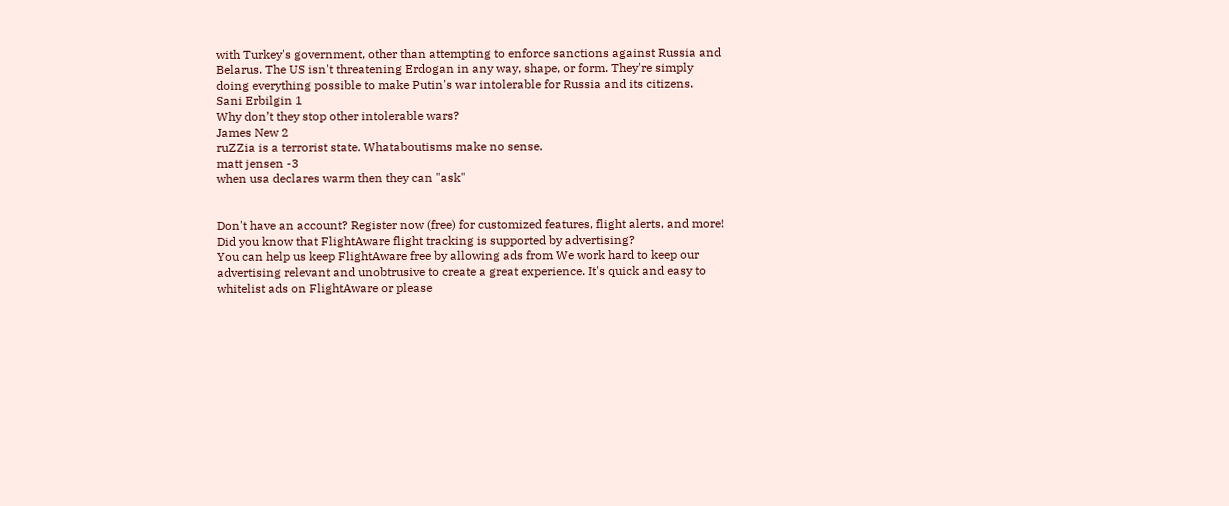with Turkey's government, other than attempting to enforce sanctions against Russia and Belarus. The US isn't threatening Erdogan in any way, shape, or form. They're simply doing everything possible to make Putin's war intolerable for Russia and its citizens.
Sani Erbilgin 1
Why don’t they stop other intolerable wars?
James New 2
ruZZia is a terrorist state. Whataboutisms make no sense.
matt jensen -3
when usa declares warm then they can "ask"


Don't have an account? Register now (free) for customized features, flight alerts, and more!
Did you know that FlightAware flight tracking is supported by advertising?
You can help us keep FlightAware free by allowing ads from We work hard to keep our advertising relevant and unobtrusive to create a great experience. It's quick and easy to whitelist ads on FlightAware or please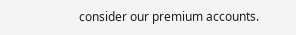consider our premium accounts.